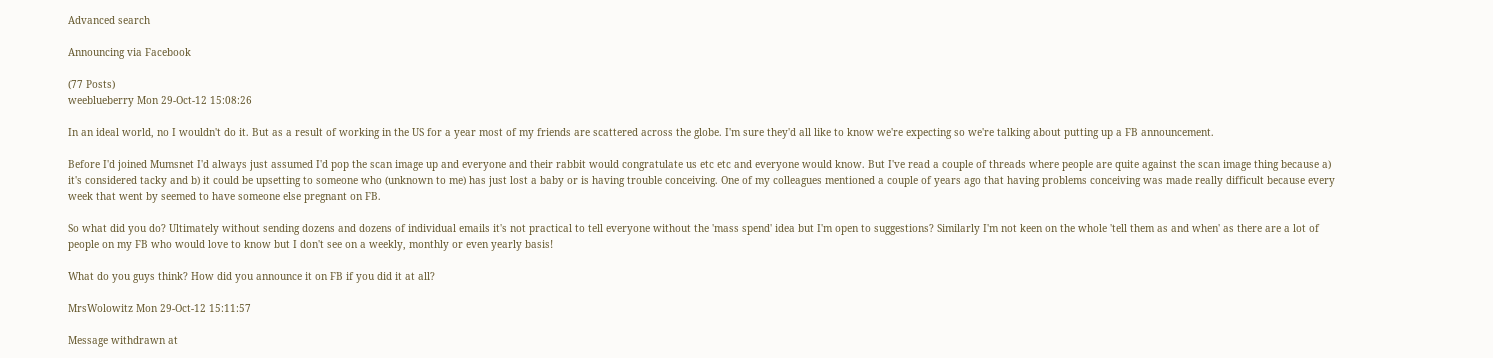Advanced search

Announcing via Facebook

(77 Posts)
weeblueberry Mon 29-Oct-12 15:08:26

In an ideal world, no I wouldn't do it. But as a result of working in the US for a year most of my friends are scattered across the globe. I'm sure they'd all like to know we're expecting so we're talking about putting up a FB announcement.

Before I'd joined Mumsnet I'd always just assumed I'd pop the scan image up and everyone and their rabbit would congratulate us etc etc and everyone would know. But I've read a couple of threads where people are quite against the scan image thing because a) it's considered tacky and b) it could be upsetting to someone who (unknown to me) has just lost a baby or is having trouble conceiving. One of my colleagues mentioned a couple of years ago that having problems conceiving was made really difficult because every week that went by seemed to have someone else pregnant on FB.

So what did you do? Ultimately without sending dozens and dozens of individual emails it's not practical to tell everyone without the 'mass spend' idea but I'm open to suggestions? Similarly I'm not keen on the whole 'tell them as and when' as there are a lot of people on my FB who would love to know but I don't see on a weekly, monthly or even yearly basis!

What do you guys think? How did you announce it on FB if you did it at all?

MrsWolowitz Mon 29-Oct-12 15:11:57

Message withdrawn at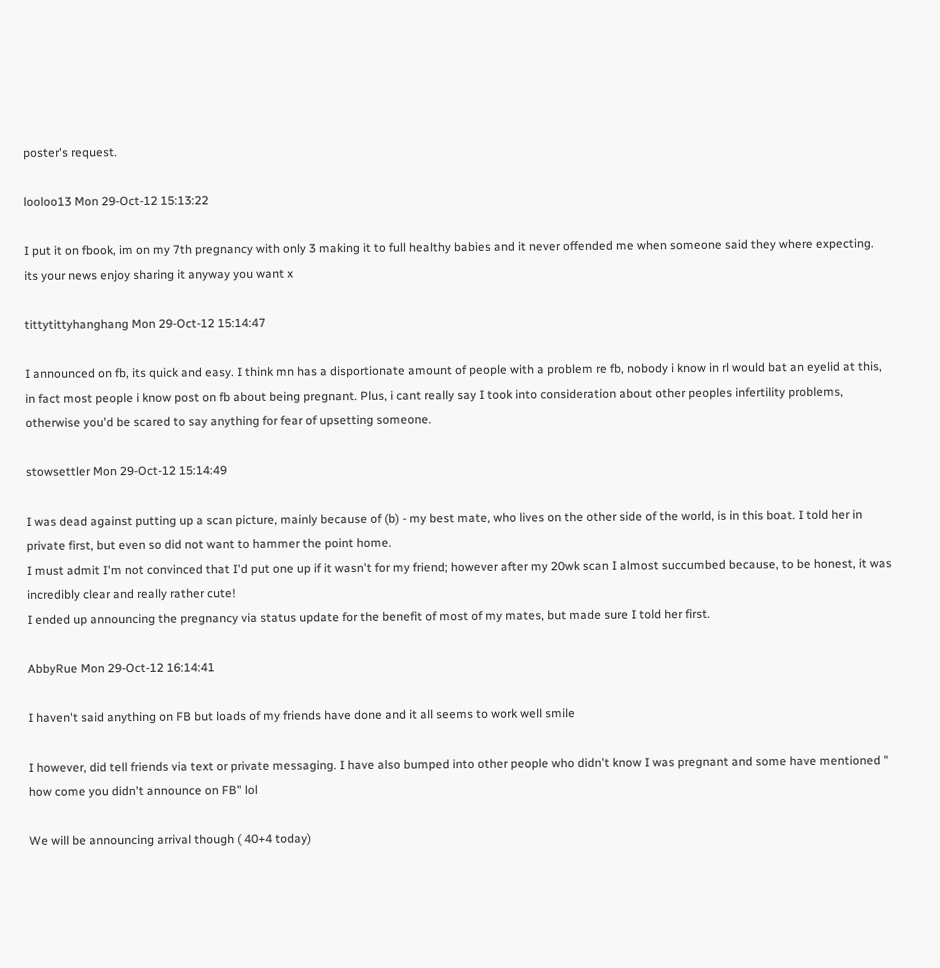poster's request.

looloo13 Mon 29-Oct-12 15:13:22

I put it on fbook, im on my 7th pregnancy with only 3 making it to full healthy babies and it never offended me when someone said they where expecting. its your news enjoy sharing it anyway you want x

tittytittyhanghang Mon 29-Oct-12 15:14:47

I announced on fb, its quick and easy. I think mn has a disportionate amount of people with a problem re fb, nobody i know in rl would bat an eyelid at this, in fact most people i know post on fb about being pregnant. Plus, i cant really say I took into consideration about other peoples infertility problems, otherwise you'd be scared to say anything for fear of upsetting someone.

stowsettler Mon 29-Oct-12 15:14:49

I was dead against putting up a scan picture, mainly because of (b) - my best mate, who lives on the other side of the world, is in this boat. I told her in private first, but even so did not want to hammer the point home.
I must admit I'm not convinced that I'd put one up if it wasn't for my friend; however after my 20wk scan I almost succumbed because, to be honest, it was incredibly clear and really rather cute!
I ended up announcing the pregnancy via status update for the benefit of most of my mates, but made sure I told her first.

AbbyRue Mon 29-Oct-12 16:14:41

I haven't said anything on FB but loads of my friends have done and it all seems to work well smile

I however, did tell friends via text or private messaging. I have also bumped into other people who didn't know I was pregnant and some have mentioned " how come you didn't announce on FB" lol

We will be announcing arrival though ( 40+4 today)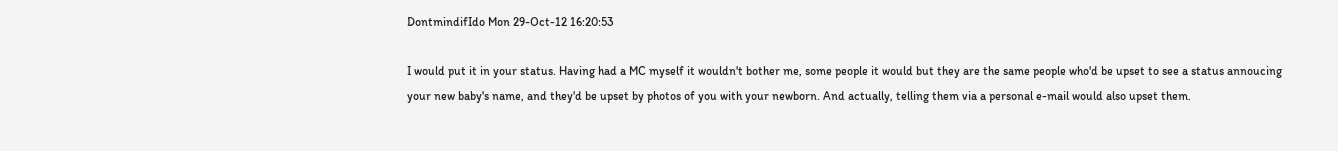DontmindifIdo Mon 29-Oct-12 16:20:53

I would put it in your status. Having had a MC myself it wouldn't bother me, some people it would but they are the same people who'd be upset to see a status annoucing your new baby's name, and they'd be upset by photos of you with your newborn. And actually, telling them via a personal e-mail would also upset them.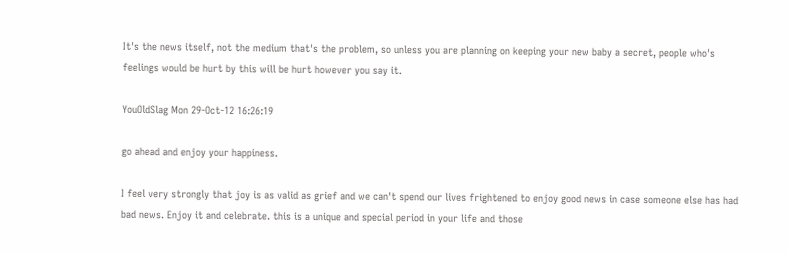It's the news itself, not the medium that's the problem, so unless you are planning on keeping your new baby a secret, people who's feelings would be hurt by this will be hurt however you say it.

YouOldSlag Mon 29-Oct-12 16:26:19

go ahead and enjoy your happiness.

I feel very strongly that joy is as valid as grief and we can't spend our lives frightened to enjoy good news in case someone else has had bad news. Enjoy it and celebrate. this is a unique and special period in your life and those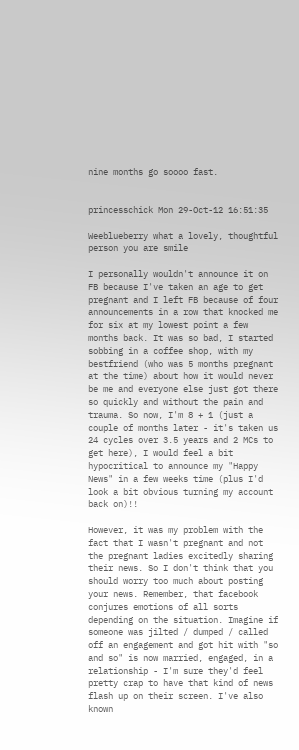nine months go soooo fast.


princesschick Mon 29-Oct-12 16:51:35

Weeblueberry what a lovely, thoughtful person you are smile

I personally wouldn't announce it on FB because I've taken an age to get pregnant and I left FB because of four announcements in a row that knocked me for six at my lowest point a few months back. It was so bad, I started sobbing in a coffee shop, with my bestfriend (who was 5 months pregnant at the time) about how it would never be me and everyone else just got there so quickly and without the pain and trauma. So now, I'm 8 + 1 (just a couple of months later - it's taken us 24 cycles over 3.5 years and 2 MCs to get here), I would feel a bit hypocritical to announce my "Happy News" in a few weeks time (plus I'd look a bit obvious turning my account back on)!!

However, it was my problem with the fact that I wasn't pregnant and not the pregnant ladies excitedly sharing their news. So I don't think that you should worry too much about posting your news. Remember, that facebook conjures emotions of all sorts depending on the situation. Imagine if someone was jilted / dumped / called off an engagement and got hit with "so and so" is now married, engaged, in a relationship - I'm sure they'd feel pretty crap to have that kind of news flash up on their screen. I've also known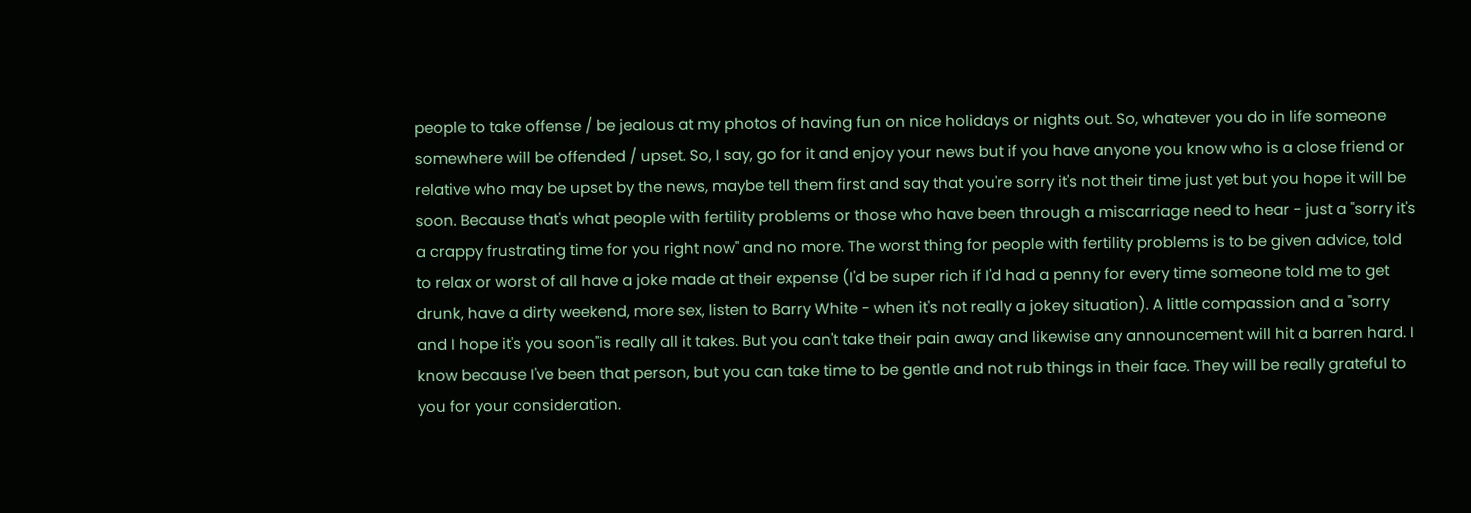people to take offense / be jealous at my photos of having fun on nice holidays or nights out. So, whatever you do in life someone somewhere will be offended / upset. So, I say, go for it and enjoy your news but if you have anyone you know who is a close friend or relative who may be upset by the news, maybe tell them first and say that you're sorry it's not their time just yet but you hope it will be soon. Because that's what people with fertility problems or those who have been through a miscarriage need to hear - just a "sorry it's a crappy frustrating time for you right now" and no more. The worst thing for people with fertility problems is to be given advice, told to relax or worst of all have a joke made at their expense (I'd be super rich if I'd had a penny for every time someone told me to get drunk, have a dirty weekend, more sex, listen to Barry White - when it's not really a jokey situation). A little compassion and a "sorry and I hope it's you soon"is really all it takes. But you can't take their pain away and likewise any announcement will hit a barren hard. I know because I've been that person, but you can take time to be gentle and not rub things in their face. They will be really grateful to you for your consideration.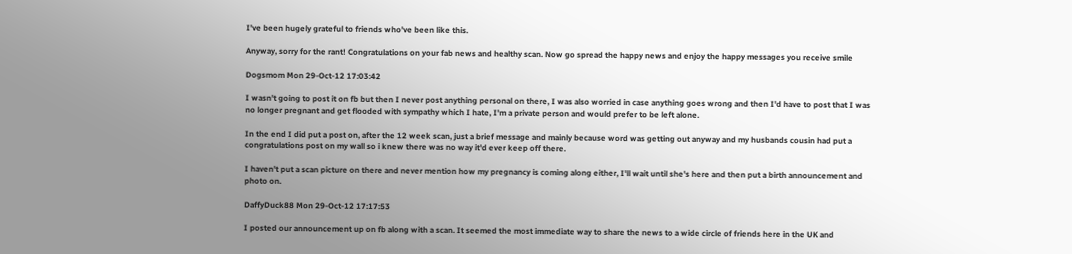I've been hugely grateful to friends who've been like this.

Anyway, sorry for the rant! Congratulations on your fab news and healthy scan. Now go spread the happy news and enjoy the happy messages you receive smile

Dogsmom Mon 29-Oct-12 17:03:42

I wasn't going to post it on fb but then I never post anything personal on there, I was also worried in case anything goes wrong and then I'd have to post that I was no longer pregnant and get flooded with sympathy which I hate, I'm a private person and would prefer to be left alone.

In the end I did put a post on, after the 12 week scan, just a brief message and mainly because word was getting out anyway and my husbands cousin had put a congratulations post on my wall so i knew there was no way it'd ever keep off there.

I haven't put a scan picture on there and never mention how my pregnancy is coming along either, I'll wait until she's here and then put a birth announcement and photo on.

DaffyDuck88 Mon 29-Oct-12 17:17:53

I posted our announcement up on fb along with a scan. It seemed the most immediate way to share the news to a wide circle of friends here in the UK and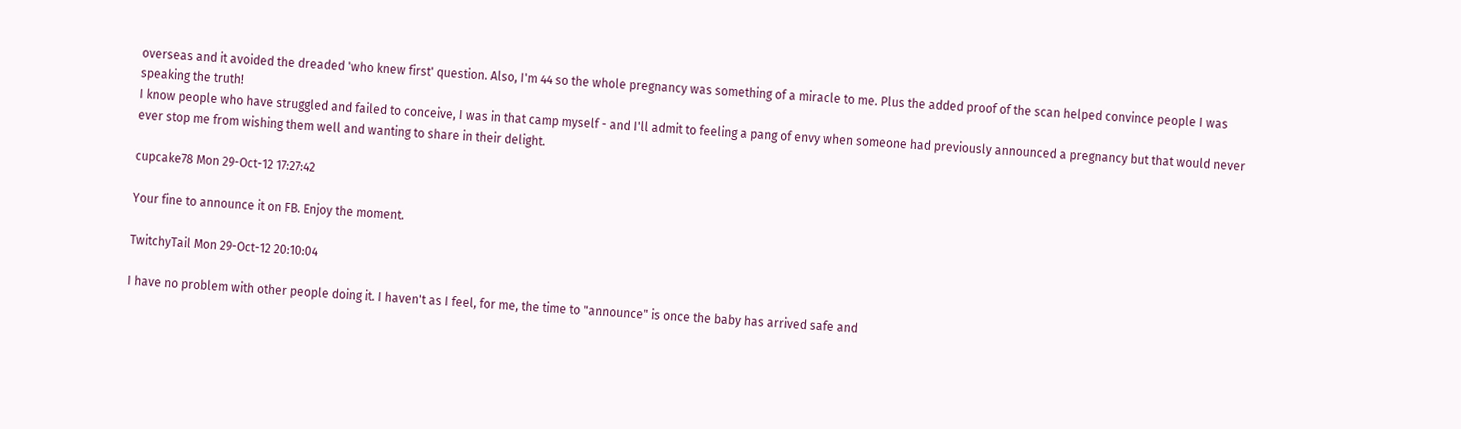overseas and it avoided the dreaded 'who knew first' question. Also, I'm 44 so the whole pregnancy was something of a miracle to me. Plus the added proof of the scan helped convince people I was speaking the truth!
I know people who have struggled and failed to conceive, I was in that camp myself - and I'll admit to feeling a pang of envy when someone had previously announced a pregnancy but that would never ever stop me from wishing them well and wanting to share in their delight.

cupcake78 Mon 29-Oct-12 17:27:42

Your fine to announce it on FB. Enjoy the moment.

TwitchyTail Mon 29-Oct-12 20:10:04

I have no problem with other people doing it. I haven't as I feel, for me, the time to "announce" is once the baby has arrived safe and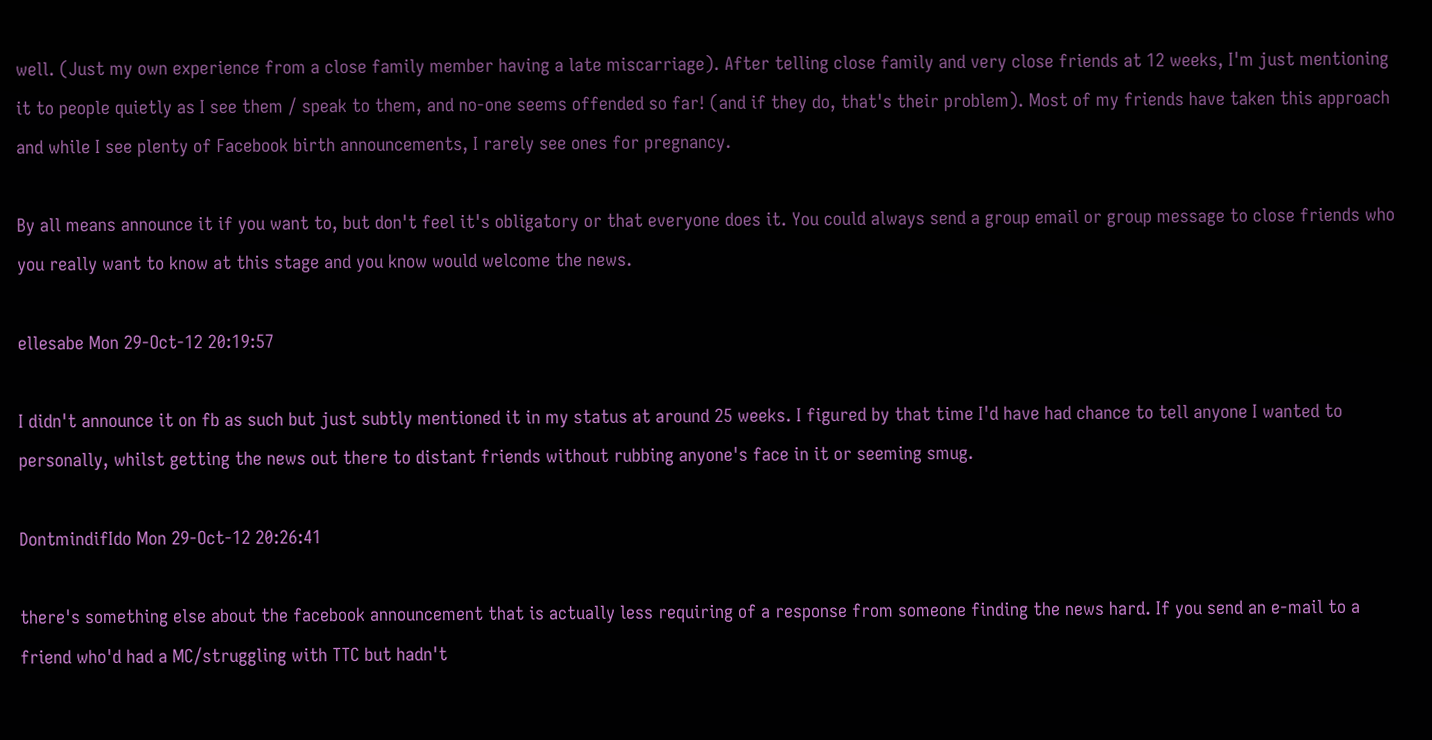well. (Just my own experience from a close family member having a late miscarriage). After telling close family and very close friends at 12 weeks, I'm just mentioning it to people quietly as I see them / speak to them, and no-one seems offended so far! (and if they do, that's their problem). Most of my friends have taken this approach and while I see plenty of Facebook birth announcements, I rarely see ones for pregnancy.

By all means announce it if you want to, but don't feel it's obligatory or that everyone does it. You could always send a group email or group message to close friends who you really want to know at this stage and you know would welcome the news.

ellesabe Mon 29-Oct-12 20:19:57

I didn't announce it on fb as such but just subtly mentioned it in my status at around 25 weeks. I figured by that time I'd have had chance to tell anyone I wanted to personally, whilst getting the news out there to distant friends without rubbing anyone's face in it or seeming smug.

DontmindifIdo Mon 29-Oct-12 20:26:41

there's something else about the facebook announcement that is actually less requiring of a response from someone finding the news hard. If you send an e-mail to a friend who'd had a MC/struggling with TTC but hadn't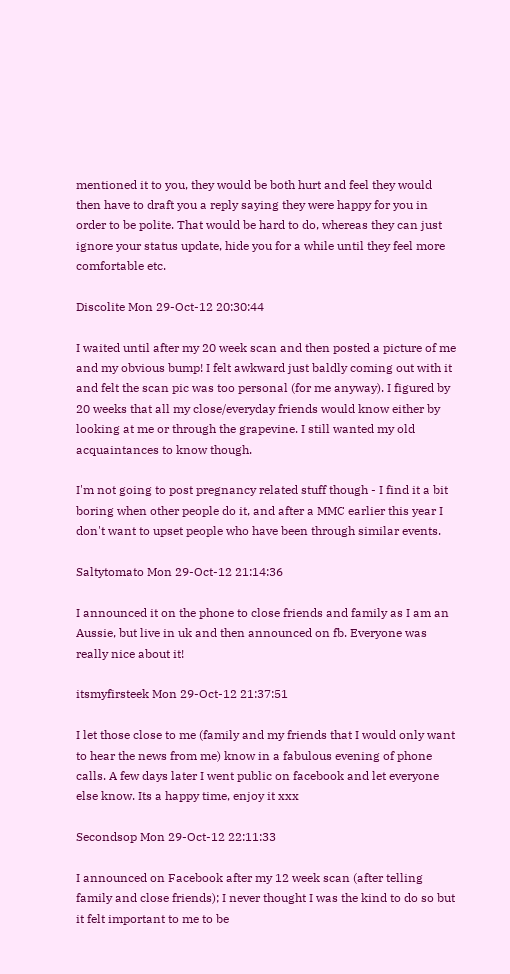mentioned it to you, they would be both hurt and feel they would then have to draft you a reply saying they were happy for you in order to be polite. That would be hard to do, whereas they can just ignore your status update, hide you for a while until they feel more comfortable etc.

Discolite Mon 29-Oct-12 20:30:44

I waited until after my 20 week scan and then posted a picture of me and my obvious bump! I felt awkward just baldly coming out with it and felt the scan pic was too personal (for me anyway). I figured by 20 weeks that all my close/everyday friends would know either by looking at me or through the grapevine. I still wanted my old acquaintances to know though.

I'm not going to post pregnancy related stuff though - I find it a bit boring when other people do it, and after a MMC earlier this year I don't want to upset people who have been through similar events.

Saltytomato Mon 29-Oct-12 21:14:36

I announced it on the phone to close friends and family as I am an Aussie, but live in uk and then announced on fb. Everyone was really nice about it!

itsmyfirsteek Mon 29-Oct-12 21:37:51

I let those close to me (family and my friends that I would only want to hear the news from me) know in a fabulous evening of phone calls. A few days later I went public on facebook and let everyone else know. Its a happy time, enjoy it xxx

Secondsop Mon 29-Oct-12 22:11:33

I announced on Facebook after my 12 week scan (after telling family and close friends); I never thought I was the kind to do so but it felt important to me to be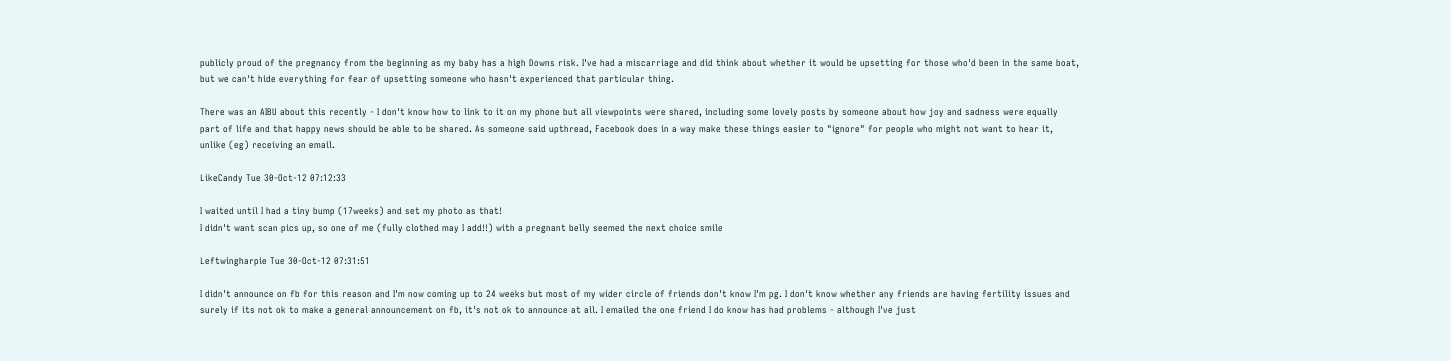publicly proud of the pregnancy from the beginning as my baby has a high Downs risk. I've had a miscarriage and did think about whether it would be upsetting for those who'd been in the same boat, but we can't hide everything for fear of upsetting someone who hasn't experienced that particular thing.

There was an AIBU about this recently - I don't know how to link to it on my phone but all viewpoints were shared, including some lovely posts by someone about how joy and sadness were equally part of life and that happy news should be able to be shared. As someone said upthread, Facebook does in a way make these things easier to "ignore" for people who might not want to hear it, unlike (eg) receiving an email.

LikeCandy Tue 30-Oct-12 07:12:33

I waited until I had a tiny bump (17weeks) and set my photo as that!
I didn't want scan pics up, so one of me (fully clothed may I add!!) with a pregnant belly seemed the next choice smile

Leftwingharpie Tue 30-Oct-12 07:31:51

I didn't announce on fb for this reason and I'm now coming up to 24 weeks but most of my wider circle of friends don't know I'm pg. I don't know whether any friends are having fertility issues and surely if its not ok to make a general announcement on fb, it's not ok to announce at all. I emailed the one friend I do know has had problems - although I've just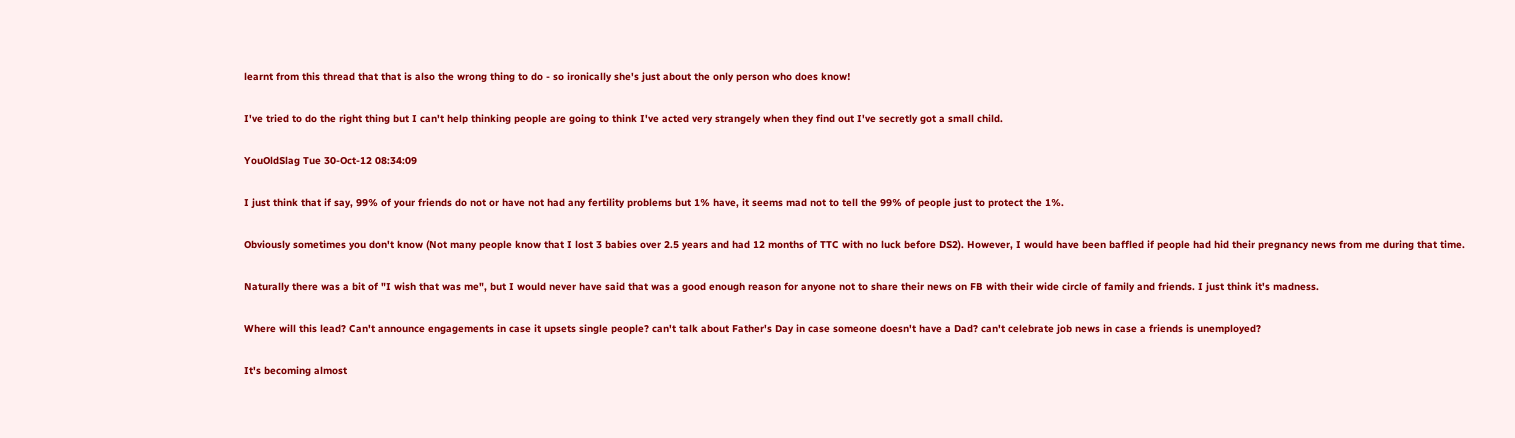learnt from this thread that that is also the wrong thing to do - so ironically she's just about the only person who does know!

I've tried to do the right thing but I can't help thinking people are going to think I've acted very strangely when they find out I've secretly got a small child.

YouOldSlag Tue 30-Oct-12 08:34:09

I just think that if say, 99% of your friends do not or have not had any fertility problems but 1% have, it seems mad not to tell the 99% of people just to protect the 1%.

Obviously sometimes you don't know (Not many people know that I lost 3 babies over 2.5 years and had 12 months of TTC with no luck before DS2). However, I would have been baffled if people had hid their pregnancy news from me during that time.

Naturally there was a bit of "I wish that was me", but I would never have said that was a good enough reason for anyone not to share their news on FB with their wide circle of family and friends. I just think it's madness.

Where will this lead? Can't announce engagements in case it upsets single people? can't talk about Father's Day in case someone doesn't have a Dad? can't celebrate job news in case a friends is unemployed?

It's becoming almost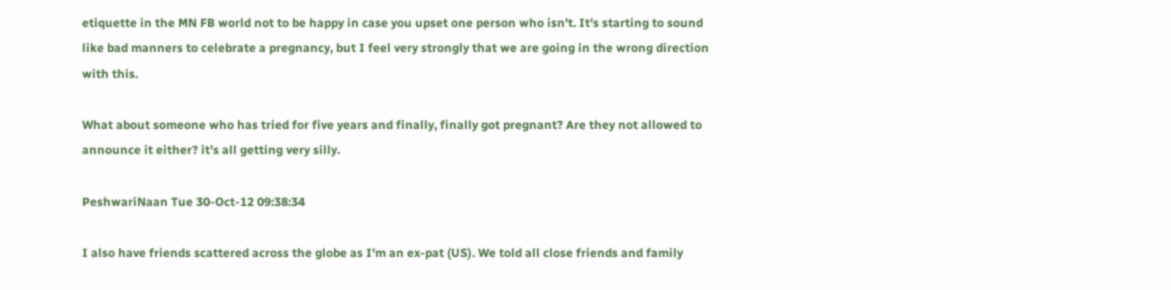etiquette in the MN FB world not to be happy in case you upset one person who isn't. It's starting to sound like bad manners to celebrate a pregnancy, but I feel very strongly that we are going in the wrong direction with this.

What about someone who has tried for five years and finally, finally got pregnant? Are they not allowed to announce it either? it's all getting very silly.

PeshwariNaan Tue 30-Oct-12 09:38:34

I also have friends scattered across the globe as I'm an ex-pat (US). We told all close friends and family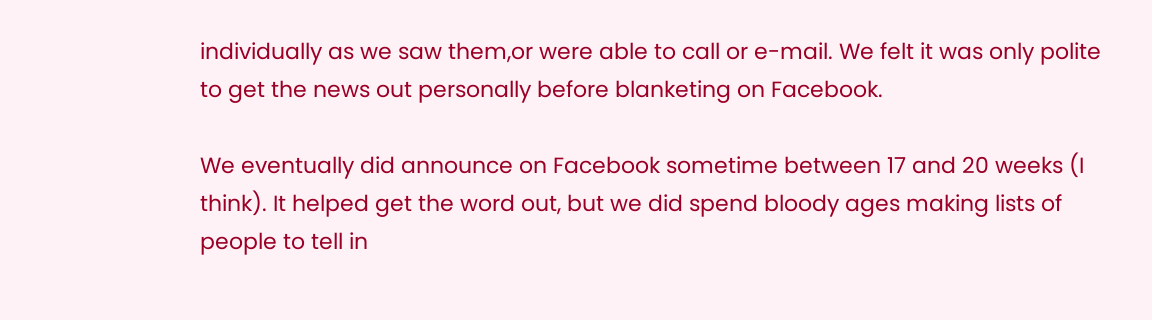individually as we saw them,or were able to call or e-mail. We felt it was only polite to get the news out personally before blanketing on Facebook.

We eventually did announce on Facebook sometime between 17 and 20 weeks (I think). It helped get the word out, but we did spend bloody ages making lists of people to tell in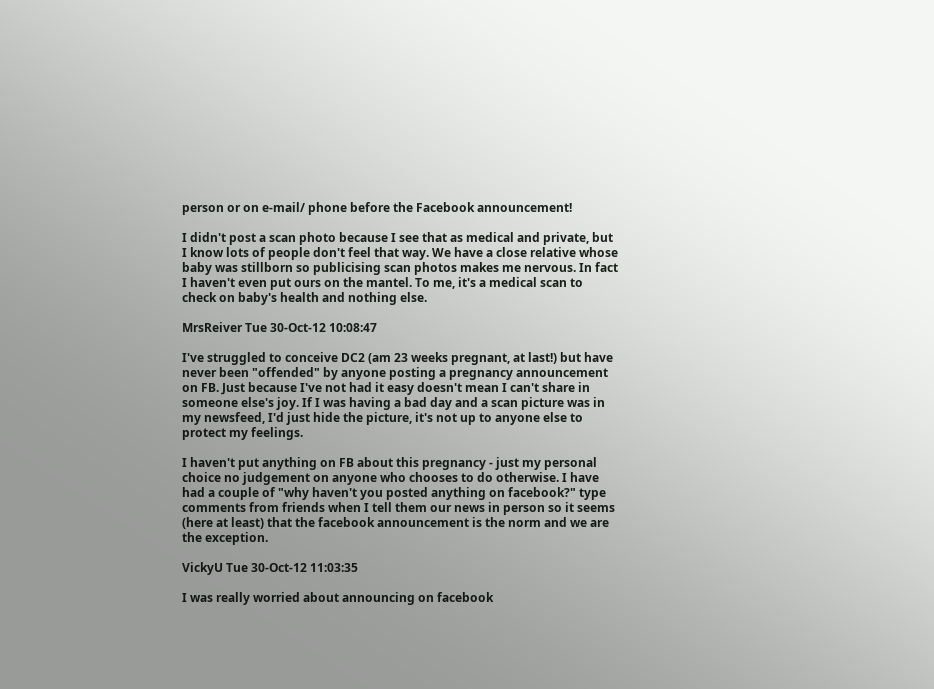person or on e-mail/ phone before the Facebook announcement!

I didn't post a scan photo because I see that as medical and private, but I know lots of people don't feel that way. We have a close relative whose baby was stillborn so publicising scan photos makes me nervous. In fact I haven't even put ours on the mantel. To me, it's a medical scan to check on baby's health and nothing else.

MrsReiver Tue 30-Oct-12 10:08:47

I've struggled to conceive DC2 (am 23 weeks pregnant, at last!) but have never been "offended" by anyone posting a pregnancy announcement on FB. Just because I've not had it easy doesn't mean I can't share in someone else's joy. If I was having a bad day and a scan picture was in my newsfeed, I'd just hide the picture, it's not up to anyone else to protect my feelings.

I haven't put anything on FB about this pregnancy - just my personal choice no judgement on anyone who chooses to do otherwise. I have had a couple of "why haven't you posted anything on facebook?" type comments from friends when I tell them our news in person so it seems (here at least) that the facebook announcement is the norm and we are the exception.

VickyU Tue 30-Oct-12 11:03:35

I was really worried about announcing on facebook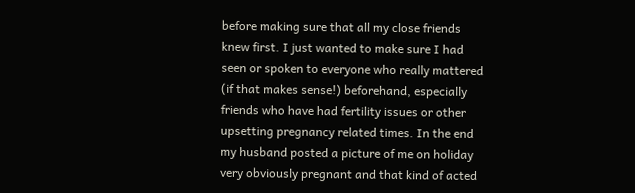before making sure that all my close friends knew first. I just wanted to make sure I had seen or spoken to everyone who really mattered (if that makes sense!) beforehand, especially friends who have had fertility issues or other upsetting pregnancy related times. In the end my husband posted a picture of me on holiday very obviously pregnant and that kind of acted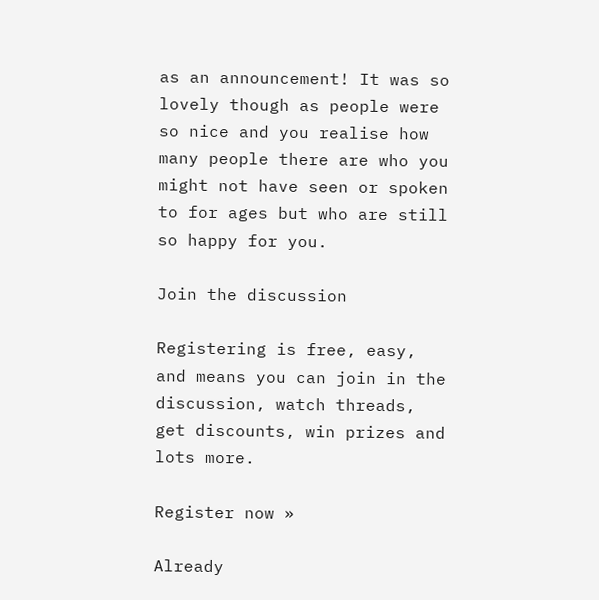as an announcement! It was so lovely though as people were so nice and you realise how many people there are who you might not have seen or spoken to for ages but who are still so happy for you.

Join the discussion

Registering is free, easy, and means you can join in the discussion, watch threads, get discounts, win prizes and lots more.

Register now »

Already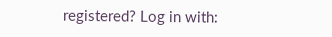registered? Log in with: